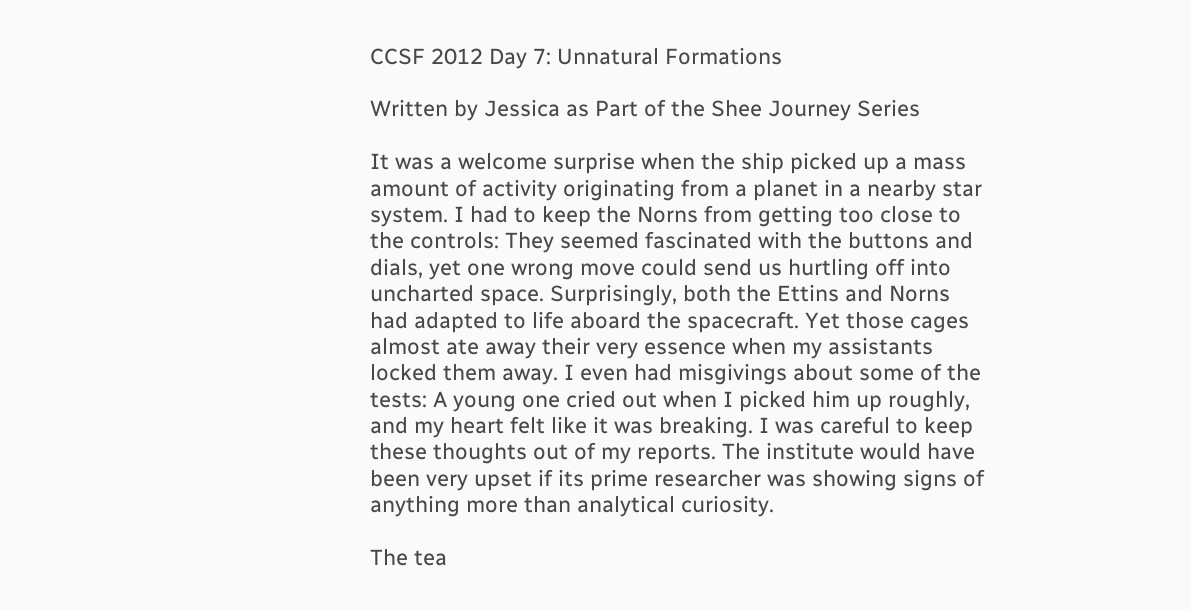CCSF 2012 Day 7: Unnatural Formations

Written by Jessica as Part of the Shee Journey Series

It was a welcome surprise when the ship picked up a mass amount of activity originating from a planet in a nearby star system. I had to keep the Norns from getting too close to the controls: They seemed fascinated with the buttons and dials, yet one wrong move could send us hurtling off into uncharted space. Surprisingly, both the Ettins and Norns had adapted to life aboard the spacecraft. Yet those cages almost ate away their very essence when my assistants locked them away. I even had misgivings about some of the tests: A young one cried out when I picked him up roughly, and my heart felt like it was breaking. I was careful to keep these thoughts out of my reports. The institute would have been very upset if its prime researcher was showing signs of anything more than analytical curiosity.

The tea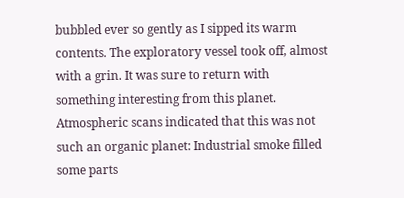bubbled ever so gently as I sipped its warm contents. The exploratory vessel took off, almost with a grin. It was sure to return with something interesting from this planet. Atmospheric scans indicated that this was not such an organic planet: Industrial smoke filled some parts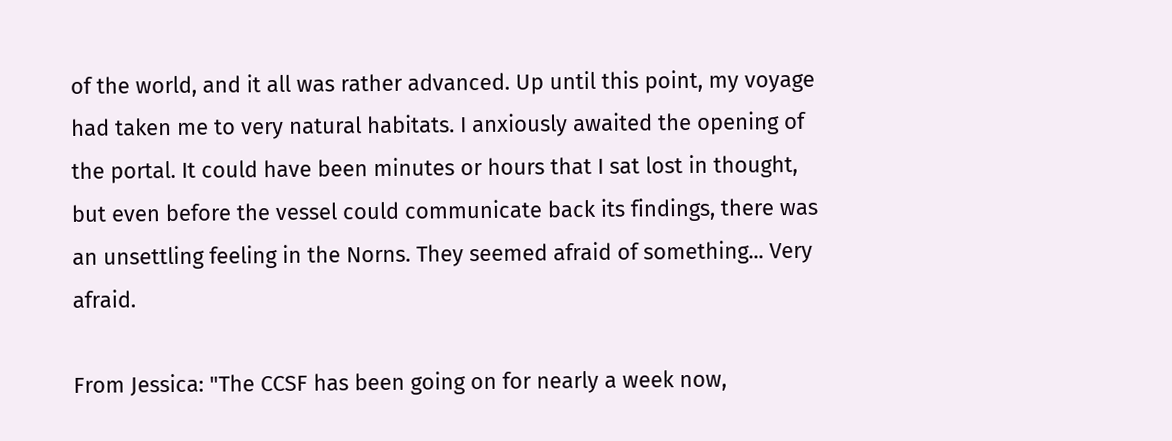of the world, and it all was rather advanced. Up until this point, my voyage had taken me to very natural habitats. I anxiously awaited the opening of the portal. It could have been minutes or hours that I sat lost in thought, but even before the vessel could communicate back its findings, there was an unsettling feeling in the Norns. They seemed afraid of something... Very afraid.

From Jessica: "The CCSF has been going on for nearly a week now,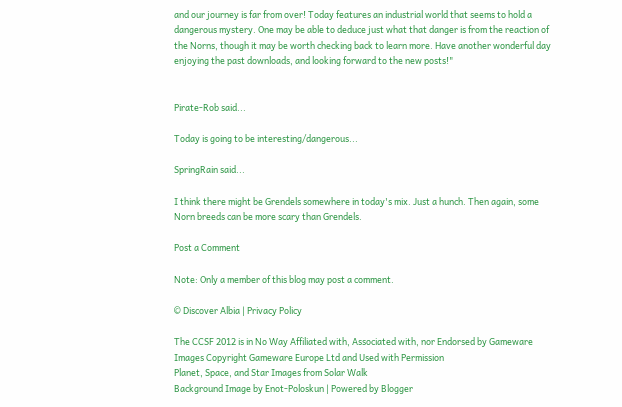and our journey is far from over! Today features an industrial world that seems to hold a dangerous mystery. One may be able to deduce just what that danger is from the reaction of the Norns, though it may be worth checking back to learn more. Have another wonderful day enjoying the past downloads, and looking forward to the new posts!"


Pirate-Rob said...

Today is going to be interesting/dangerous...

SpringRain said...

I think there might be Grendels somewhere in today's mix. Just a hunch. Then again, some Norn breeds can be more scary than Grendels.

Post a Comment

Note: Only a member of this blog may post a comment.

© Discover Albia | Privacy Policy

The CCSF 2012 is in No Way Affiliated with, Associated with, nor Endorsed by Gameware
Images Copyright Gameware Europe Ltd and Used with Permission
Planet, Space, and Star Images from Solar Walk
Background Image by Enot-Poloskun | Powered by Blogger